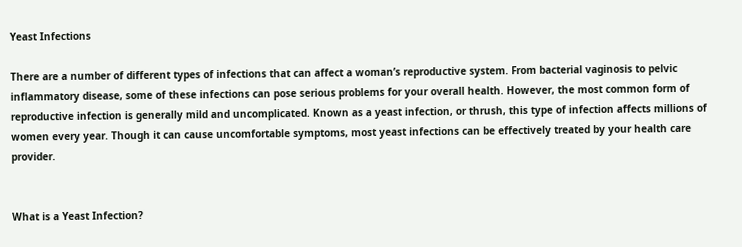Yeast Infections

There are a number of different types of infections that can affect a woman’s reproductive system. From bacterial vaginosis to pelvic inflammatory disease, some of these infections can pose serious problems for your overall health. However, the most common form of reproductive infection is generally mild and uncomplicated. Known as a yeast infection, or thrush, this type of infection affects millions of women every year. Though it can cause uncomfortable symptoms, most yeast infections can be effectively treated by your health care provider.


What is a Yeast Infection?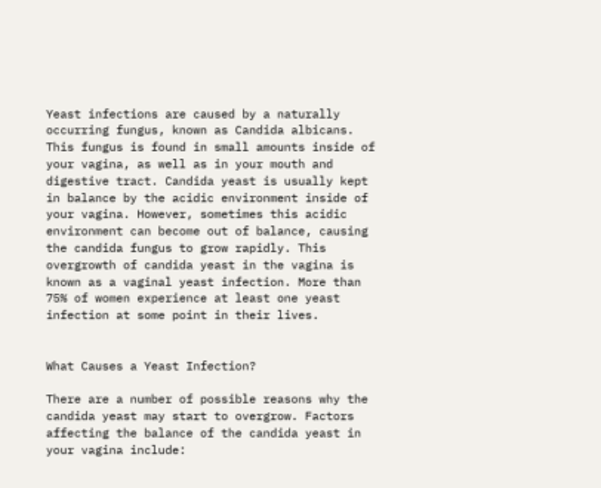Yeast infections are caused by a naturally occurring fungus, known as Candida albicans. This fungus is found in small amounts inside of your vagina, as well as in your mouth and digestive tract. Candida yeast is usually kept in balance by the acidic environment inside of your vagina. However, sometimes this acidic environment can become out of balance, causing the candida fungus to grow rapidly. This overgrowth of candida yeast in the vagina is known as a vaginal yeast infection. More than 75% of women experience at least one yeast infection at some point in their lives.


What Causes a Yeast Infection?

There are a number of possible reasons why the candida yeast may start to overgrow. Factors affecting the balance of the candida yeast in your vagina include: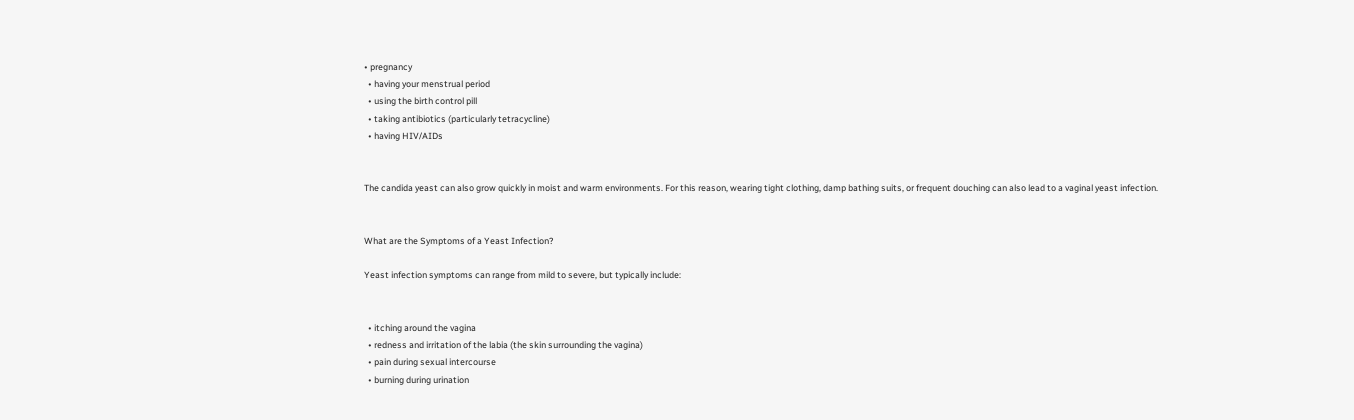• pregnancy
  • having your menstrual period
  • using the birth control pill
  • taking antibiotics (particularly tetracycline)
  • having HIV/AIDs


The candida yeast can also grow quickly in moist and warm environments. For this reason, wearing tight clothing, damp bathing suits, or frequent douching can also lead to a vaginal yeast infection.


What are the Symptoms of a Yeast Infection?

Yeast infection symptoms can range from mild to severe, but typically include:


  • itching around the vagina
  • redness and irritation of the labia (the skin surrounding the vagina)
  • pain during sexual intercourse
  • burning during urination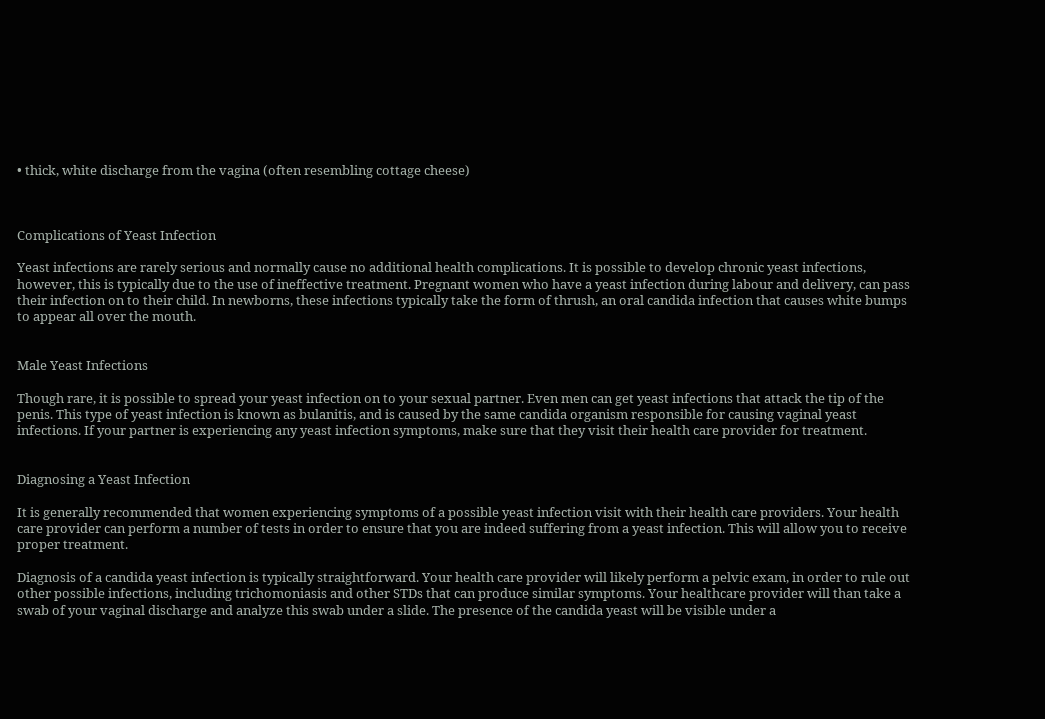• thick, white discharge from the vagina (often resembling cottage cheese)



Complications of Yeast Infection

Yeast infections are rarely serious and normally cause no additional health complications. It is possible to develop chronic yeast infections, however, this is typically due to the use of ineffective treatment. Pregnant women who have a yeast infection during labour and delivery, can pass their infection on to their child. In newborns, these infections typically take the form of thrush, an oral candida infection that causes white bumps to appear all over the mouth.


Male Yeast Infections

Though rare, it is possible to spread your yeast infection on to your sexual partner. Even men can get yeast infections that attack the tip of the penis. This type of yeast infection is known as bulanitis, and is caused by the same candida organism responsible for causing vaginal yeast infections. If your partner is experiencing any yeast infection symptoms, make sure that they visit their health care provider for treatment.


Diagnosing a Yeast Infection

It is generally recommended that women experiencing symptoms of a possible yeast infection visit with their health care providers. Your health care provider can perform a number of tests in order to ensure that you are indeed suffering from a yeast infection. This will allow you to receive proper treatment.

Diagnosis of a candida yeast infection is typically straightforward. Your health care provider will likely perform a pelvic exam, in order to rule out other possible infections, including trichomoniasis and other STDs that can produce similar symptoms. Your healthcare provider will than take a swab of your vaginal discharge and analyze this swab under a slide. The presence of the candida yeast will be visible under a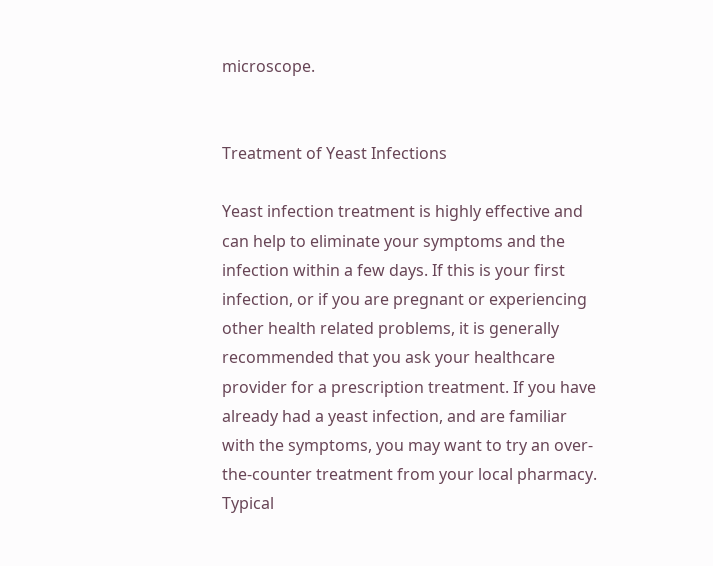microscope.


Treatment of Yeast Infections

Yeast infection treatment is highly effective and can help to eliminate your symptoms and the infection within a few days. If this is your first infection, or if you are pregnant or experiencing other health related problems, it is generally recommended that you ask your healthcare provider for a prescription treatment. If you have already had a yeast infection, and are familiar with the symptoms, you may want to try an over-the-counter treatment from your local pharmacy. Typical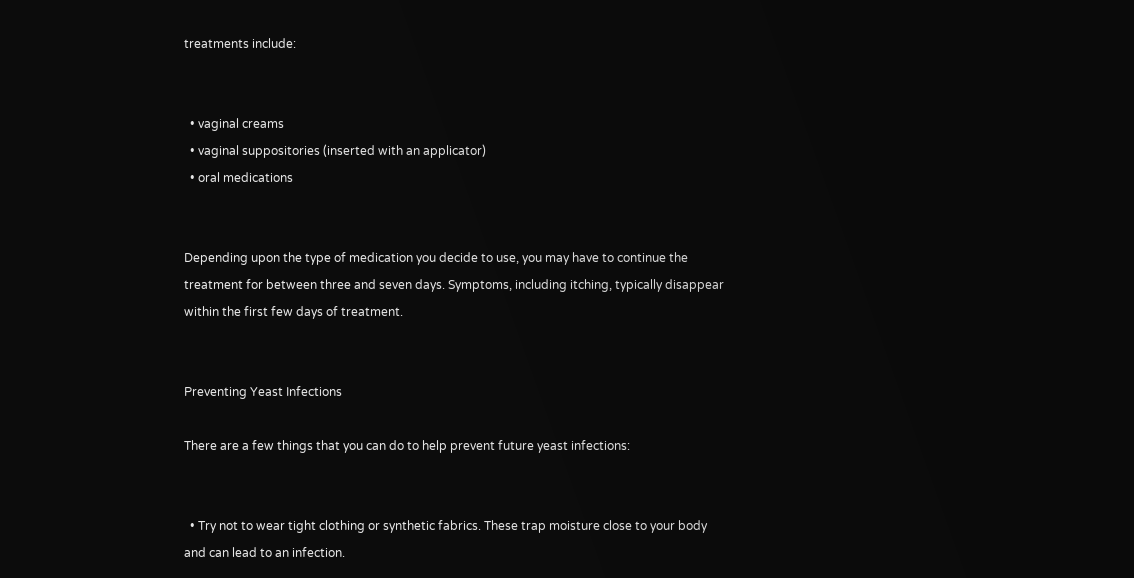treatments include:


  • vaginal creams
  • vaginal suppositories (inserted with an applicator)
  • oral medications


Depending upon the type of medication you decide to use, you may have to continue the treatment for between three and seven days. Symptoms, including itching, typically disappear within the first few days of treatment.


Preventing Yeast Infections

There are a few things that you can do to help prevent future yeast infections:


  • Try not to wear tight clothing or synthetic fabrics. These trap moisture close to your body and can lead to an infection.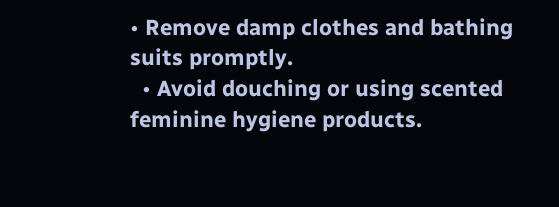• Remove damp clothes and bathing suits promptly.
  • Avoid douching or using scented feminine hygiene products.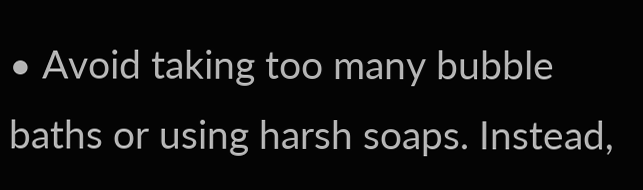• Avoid taking too many bubble baths or using harsh soaps. Instead,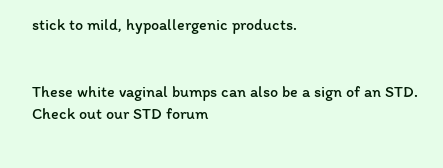stick to mild, hypoallergenic products.


These white vaginal bumps can also be a sign of an STD. Check out our STD forum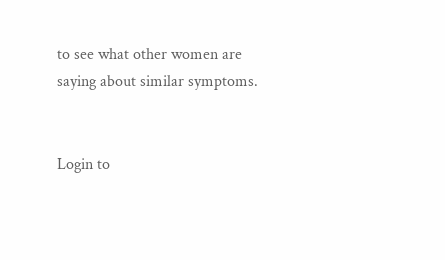to see what other women are saying about similar symptoms.


Login to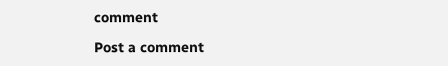comment

Post a comment